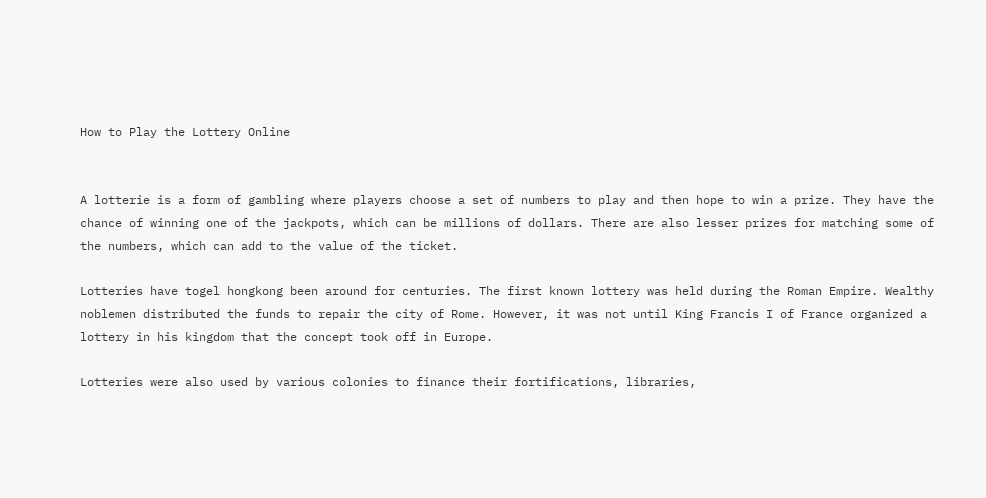How to Play the Lottery Online


A lotterie is a form of gambling where players choose a set of numbers to play and then hope to win a prize. They have the chance of winning one of the jackpots, which can be millions of dollars. There are also lesser prizes for matching some of the numbers, which can add to the value of the ticket.

Lotteries have togel hongkong been around for centuries. The first known lottery was held during the Roman Empire. Wealthy noblemen distributed the funds to repair the city of Rome. However, it was not until King Francis I of France organized a lottery in his kingdom that the concept took off in Europe.

Lotteries were also used by various colonies to finance their fortifications, libraries,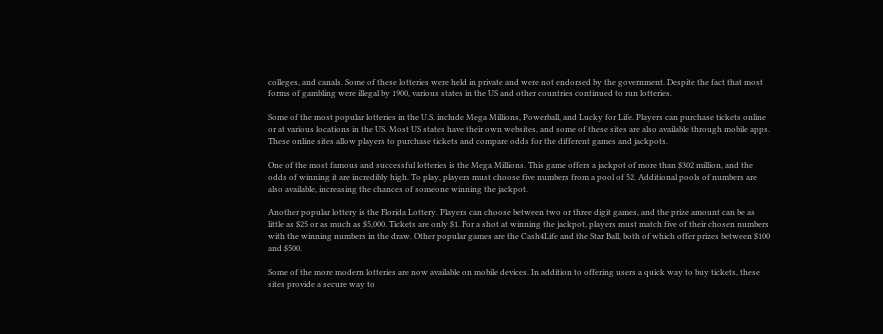colleges, and canals. Some of these lotteries were held in private and were not endorsed by the government. Despite the fact that most forms of gambling were illegal by 1900, various states in the US and other countries continued to run lotteries.

Some of the most popular lotteries in the U.S. include Mega Millions, Powerball, and Lucky for Life. Players can purchase tickets online or at various locations in the US. Most US states have their own websites, and some of these sites are also available through mobile apps. These online sites allow players to purchase tickets and compare odds for the different games and jackpots.

One of the most famous and successful lotteries is the Mega Millions. This game offers a jackpot of more than $302 million, and the odds of winning it are incredibly high. To play, players must choose five numbers from a pool of 52. Additional pools of numbers are also available, increasing the chances of someone winning the jackpot.

Another popular lottery is the Florida Lottery. Players can choose between two or three digit games, and the prize amount can be as little as $25 or as much as $5,000. Tickets are only $1. For a shot at winning the jackpot, players must match five of their chosen numbers with the winning numbers in the draw. Other popular games are the Cash4Life and the Star Ball, both of which offer prizes between $100 and $500.

Some of the more modern lotteries are now available on mobile devices. In addition to offering users a quick way to buy tickets, these sites provide a secure way to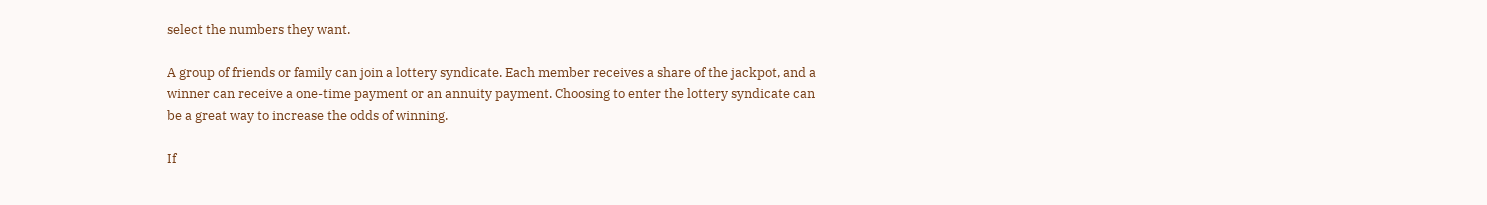select the numbers they want.

A group of friends or family can join a lottery syndicate. Each member receives a share of the jackpot, and a winner can receive a one-time payment or an annuity payment. Choosing to enter the lottery syndicate can be a great way to increase the odds of winning.

If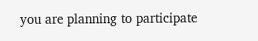you are planning to participate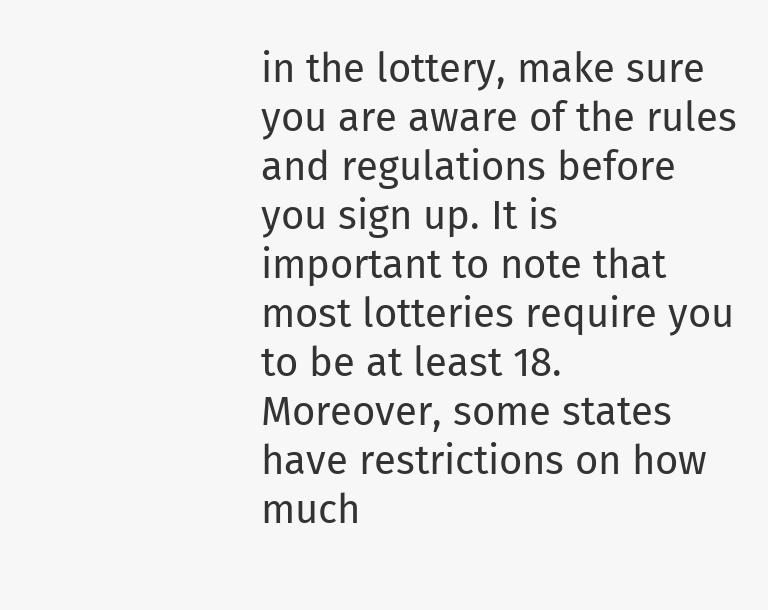in the lottery, make sure you are aware of the rules and regulations before you sign up. It is important to note that most lotteries require you to be at least 18. Moreover, some states have restrictions on how much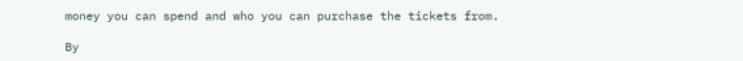money you can spend and who you can purchase the tickets from.

By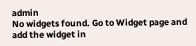admin
No widgets found. Go to Widget page and add the widget in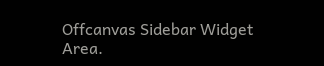Offcanvas Sidebar Widget Area.